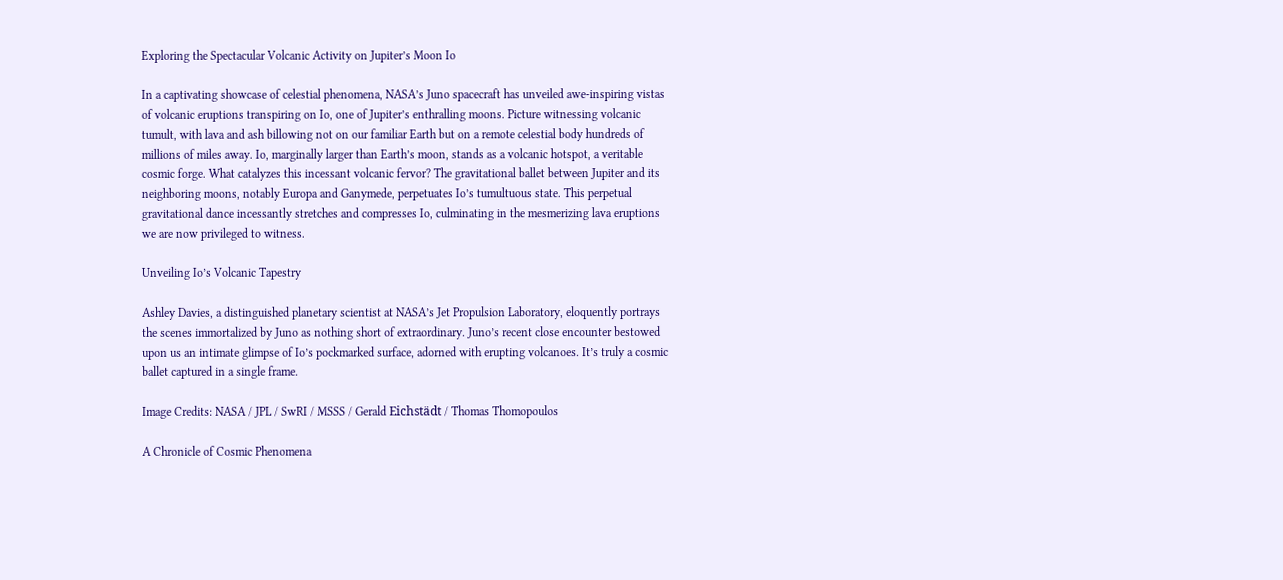Exploring the Spectacular Volcanic Activity on Jupiter’s Moon Io

In a captivating showcase of celestial phenomena, NASA’s Juno spacecraft has unveiled awe-inspiring vistas of volcanic eruptions transpiring on Io, one of Jupiter’s enthralling moons. Picture witnessing volcanic tumult, with lava and ash billowing not on our familiar Earth but on a remote celestial body hundreds of millions of miles away. Io, marginally larger than Earth’s moon, stands as a volcanic hotspot, a veritable cosmic forge. What catalyzes this incessant volcanic fervor? The gravitational ballet between Jupiter and its neighboring moons, notably Europa and Ganymede, perpetuates Io’s tumultuous state. This perpetual gravitational dance incessantly stretches and compresses Io, culminating in the mesmerizing lava eruptions we are now privileged to witness.

Unveiling Io’s Volcanic Tapestry

Ashley Davies, a distinguished planetary scientist at NASA’s Jet Propulsion Laboratory, eloquently portrays the scenes immortalized by Juno as nothing short of extraordinary. Juno’s recent close encounter bestowed upon us an intimate glimpse of Io’s pockmarked surface, adorned with erupting volcanoes. It’s truly a cosmic ballet captured in a single frame.

Image Credits: NASA / JPL / SwRI / MSSS / Gerald Eichstädt / Thomas Thomopoulos

A Chronicle of Cosmic Phenomena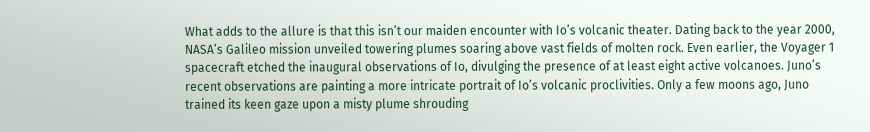What adds to the allure is that this isn’t our maiden encounter with Io’s volcanic theater. Dating back to the year 2000, NASA’s Galileo mission unveiled towering plumes soaring above vast fields of molten rock. Even earlier, the Voyager 1 spacecraft etched the inaugural observations of Io, divulging the presence of at least eight active volcanoes. Juno’s recent observations are painting a more intricate portrait of Io’s volcanic proclivities. Only a few moons ago, Juno trained its keen gaze upon a misty plume shrouding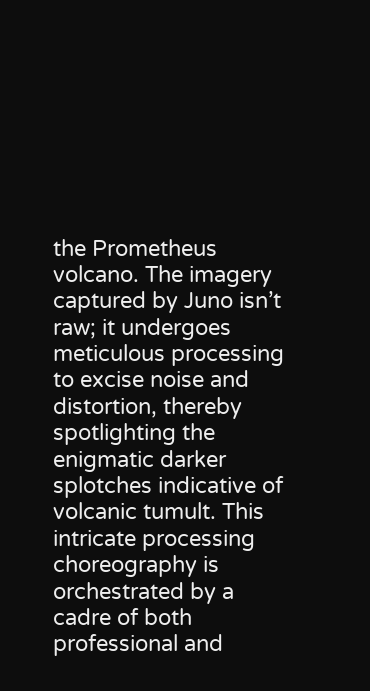the Prometheus volcano. The imagery captured by Juno isn’t raw; it undergoes meticulous processing to excise noise and distortion, thereby spotlighting the enigmatic darker splotches indicative of volcanic tumult. This intricate processing choreography is orchestrated by a cadre of both professional and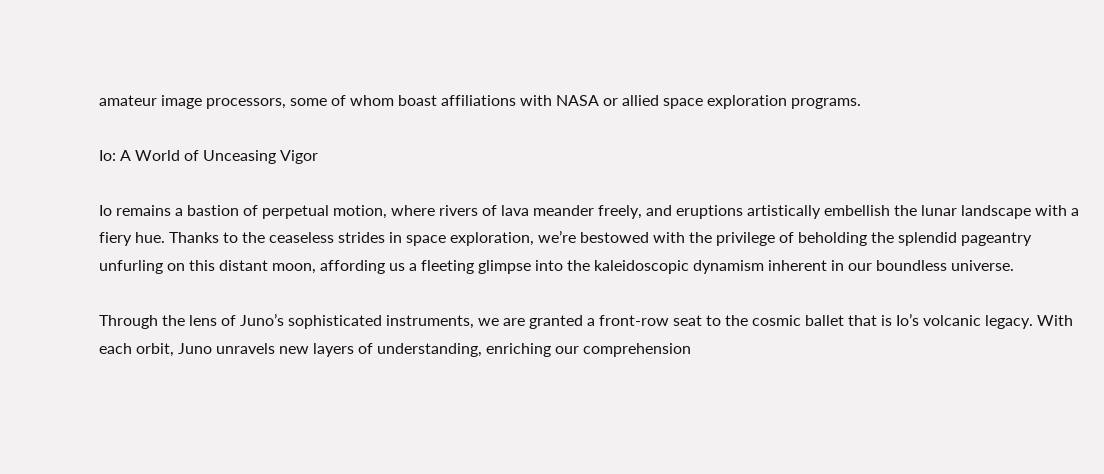amateur image processors, some of whom boast affiliations with NASA or allied space exploration programs.

Io: A World of Unceasing Vigor

Io remains a bastion of perpetual motion, where rivers of lava meander freely, and eruptions artistically embellish the lunar landscape with a fiery hue. Thanks to the ceaseless strides in space exploration, we’re bestowed with the privilege of beholding the splendid pageantry unfurling on this distant moon, affording us a fleeting glimpse into the kaleidoscopic dynamism inherent in our boundless universe.

Through the lens of Juno’s sophisticated instruments, we are granted a front-row seat to the cosmic ballet that is Io’s volcanic legacy. With each orbit, Juno unravels new layers of understanding, enriching our comprehension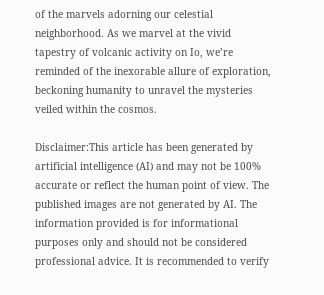of the marvels adorning our celestial neighborhood. As we marvel at the vivid tapestry of volcanic activity on Io, we’re reminded of the inexorable allure of exploration, beckoning humanity to unravel the mysteries veiled within the cosmos.

Disclaimer:This article has been generated by artificial intelligence (AI) and may not be 100% accurate or reflect the human point of view. The published images are not generated by AI. The information provided is for informational purposes only and should not be considered professional advice. It is recommended to verify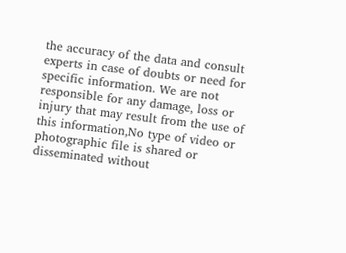the accuracy of the data and consult experts in case of doubts or need for specific information. We are not responsible for any damage, loss or injury that may result from the use of this information,No type of video or photographic file is shared or disseminated without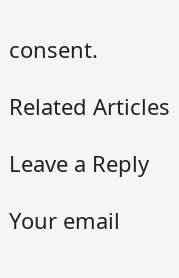consent.

Related Articles

Leave a Reply

Your email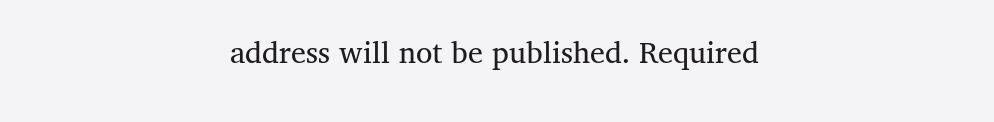address will not be published. Required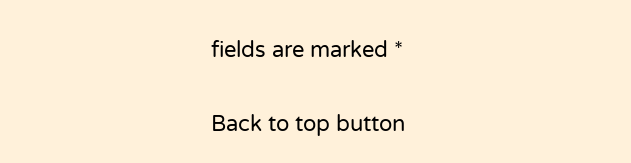fields are marked *

Back to top button